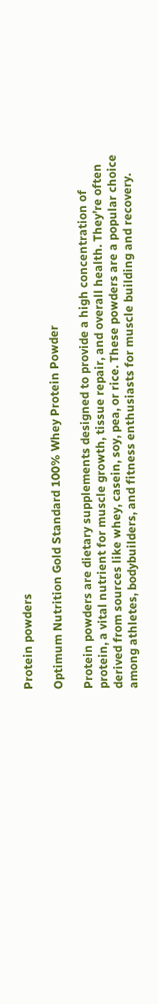Protein powders

Optimum Nutrition Gold Standard 100% Whey Protein Powder

Protein powders are dietary supplements designed to provide a high concentration of protein, a vital nutrient for muscle growth, tissue repair, and overall health. They’re often derived from sources like whey, casein, soy, pea, or rice. These powders are a popular choice among athletes, bodybuilders, and fitness enthusiasts for muscle building and recovery.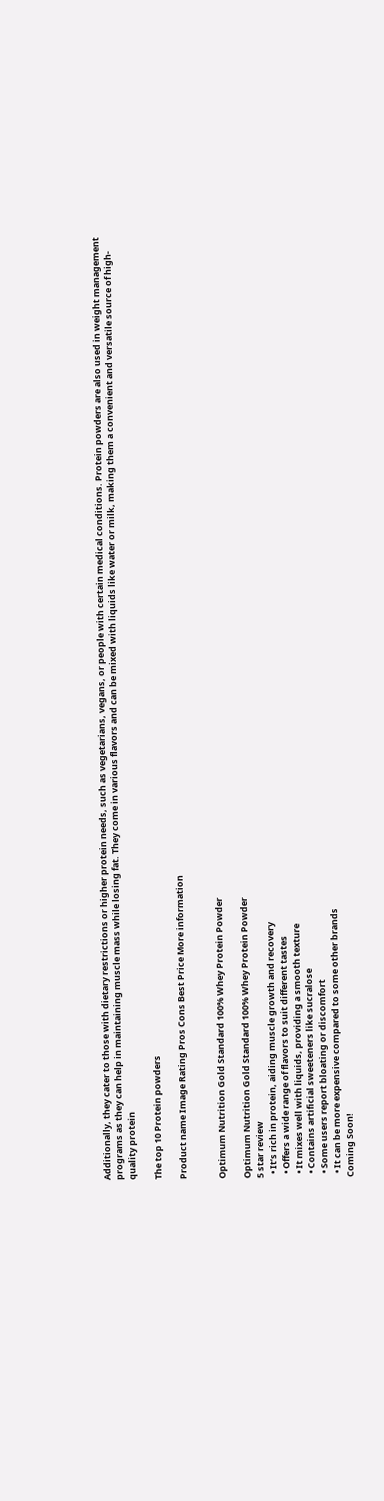Additionally, they cater to those with dietary restrictions or higher protein needs, such as vegetarians, vegans, or people with certain medical conditions. Protein powders are also used in weight management programs as they can help in maintaining muscle mass while losing fat. They come in various flavors and can be mixed with liquids like water or milk, making them a convenient and versatile source of high-quality protein

The top 10 Protein powders

Product name Image Rating Pros Cons Best Price More information


Optimum Nutrition Gold Standard 100% Whey Protein Powder

Optimum Nutrition Gold Standard 100% Whey Protein Powder
5 star review
  • It’s rich in protein, aiding muscle growth and recovery
  • Offers a wide range of flavors to suit different tastes
  • It mixes well with liquids, providing a smooth texture
  • Contains artificial sweeteners like sucralose
  • Some users report bloating or discomfort
  • It can be more expensive compared to some other brands
Coming Soon!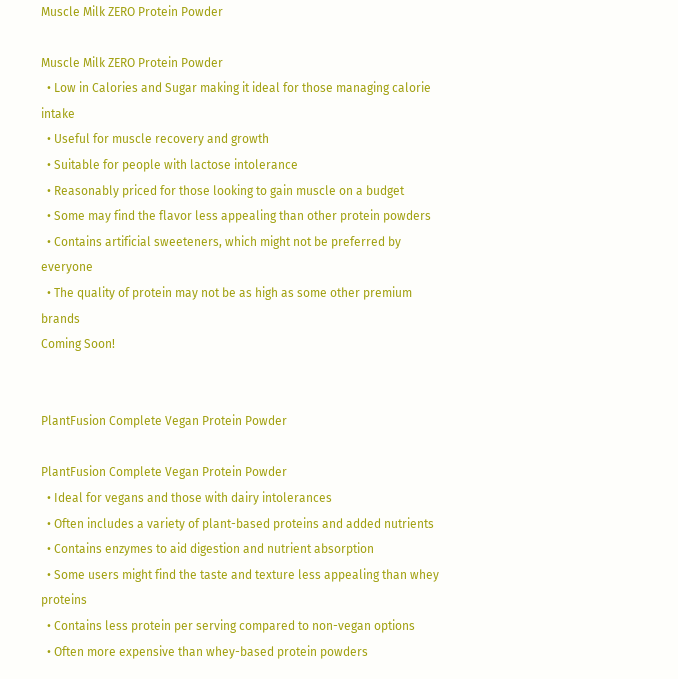Muscle Milk ZERO Protein Powder

Muscle Milk ZERO Protein Powder
  • Low in Calories and Sugar making it ideal for those managing calorie intake
  • Useful for muscle recovery and growth
  • Suitable for people with lactose intolerance
  • Reasonably priced for those looking to gain muscle on a budget
  • Some may find the flavor less appealing than other protein powders
  • Contains artificial sweeteners, which might not be preferred by everyone
  • The quality of protein may not be as high as some other premium brands
Coming Soon!


PlantFusion Complete Vegan Protein Powder

PlantFusion Complete Vegan Protein Powder
  • Ideal for vegans and those with dairy intolerances
  • Often includes a variety of plant-based proteins and added nutrients
  • Contains enzymes to aid digestion and nutrient absorption
  • Some users might find the taste and texture less appealing than whey proteins
  • Contains less protein per serving compared to non-vegan options
  • Often more expensive than whey-based protein powders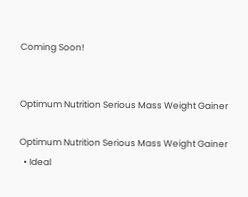Coming Soon!


Optimum Nutrition Serious Mass Weight Gainer

Optimum Nutrition Serious Mass Weight Gainer
  • Ideal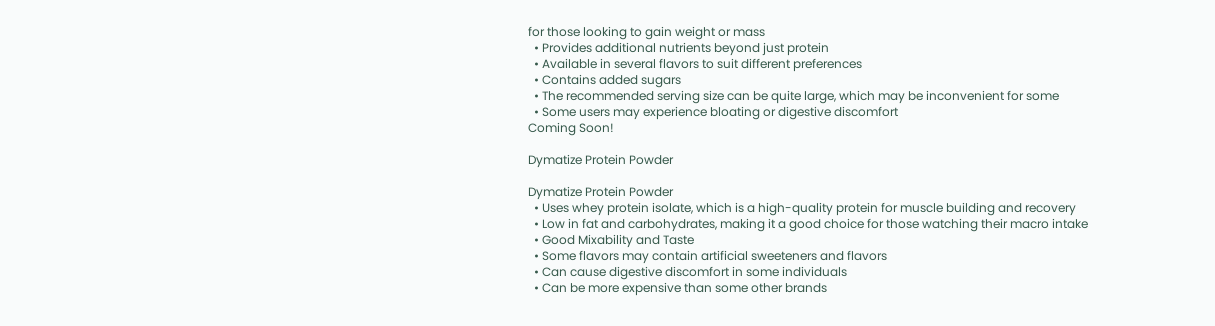for those looking to gain weight or mass
  • Provides additional nutrients beyond just protein
  • Available in several flavors to suit different preferences
  • Contains added sugars
  • The recommended serving size can be quite large, which may be inconvenient for some
  • Some users may experience bloating or digestive discomfort
Coming Soon!

Dymatize Protein Powder

Dymatize Protein Powder
  • Uses whey protein isolate, which is a high-quality protein for muscle building and recovery
  • Low in fat and carbohydrates, making it a good choice for those watching their macro intake
  • Good Mixability and Taste
  • Some flavors may contain artificial sweeteners and flavors
  • Can cause digestive discomfort in some individuals
  • Can be more expensive than some other brands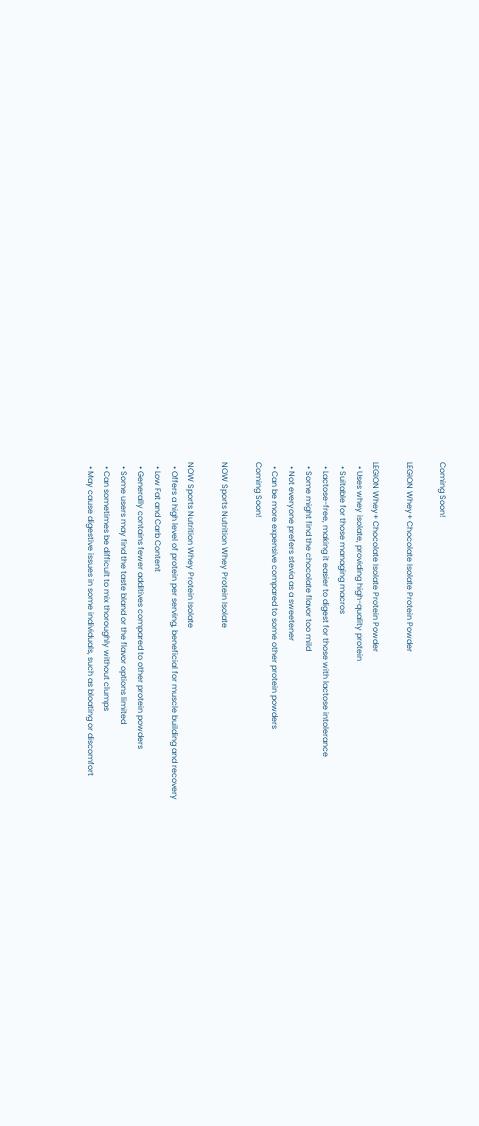Coming Soon!

LEGION Whey+ Chocolate Isolate Protein Powder

LEGION Whey+ Chocolate Isolate Protein Powder
  • Uses whey isolate, providing high-quality protein
  • Suitable for those managing macros
  • Lactose-free, making it easier to digest for those with lactose intolerance
  • Some might find the chocolate flavor too mild
  • Not everyone prefers stevia as a sweetener
  • Can be more expensive compared to some other protein powders
Coming Soon!

NOW Sports Nutrition Whey Protein Isolate

NOW Sports Nutrition Whey Protein Isolate
  • Offers a high level of protein per serving, beneficial for muscle building and recovery
  • Low Fat and Carb Content
  • Generally contains fewer additives compared to other protein powders
  • Some users may find the taste bland or the flavor options limited
  • Can sometimes be difficult to mix thoroughly without clumps
  • May cause digestive issues in some individuals, such as bloating or discomfort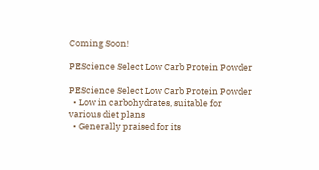Coming Soon!

PEScience Select Low Carb Protein Powder

PEScience Select Low Carb Protein Powder
  • Low in carbohydrates, suitable for various diet plans
  • Generally praised for its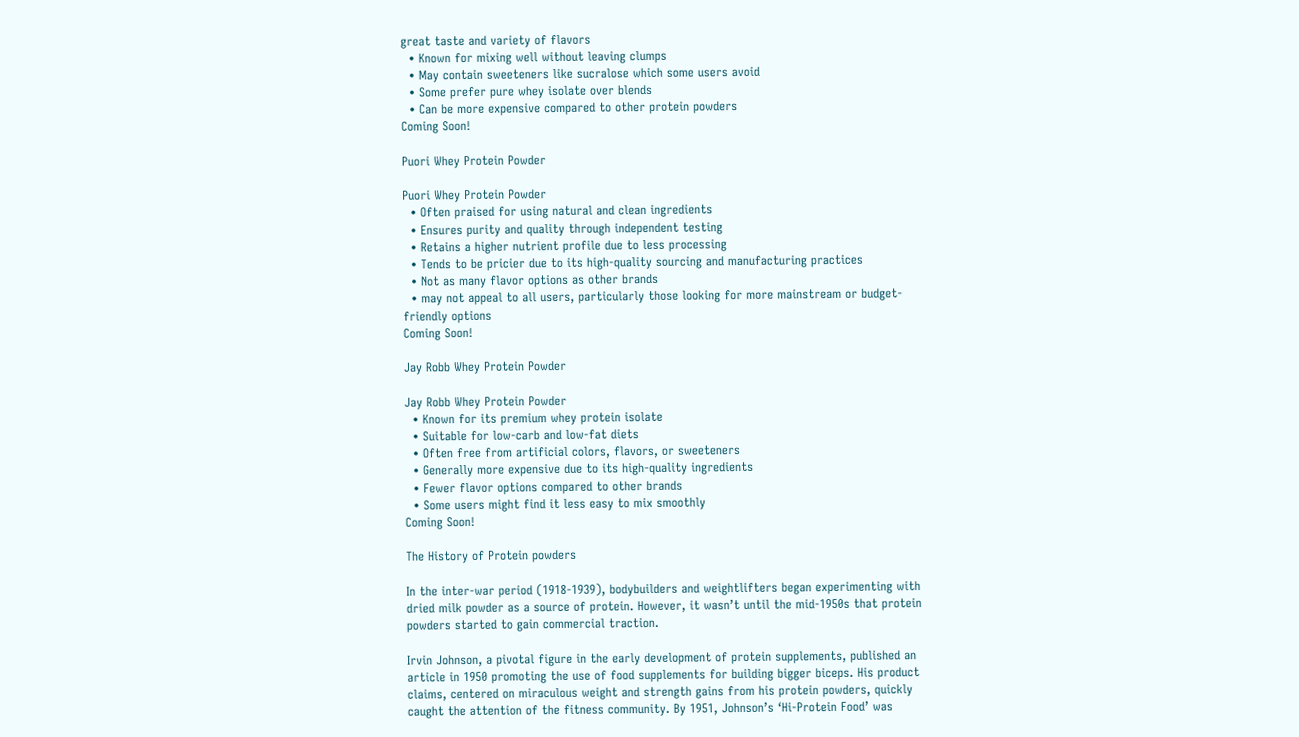great taste and variety of flavors
  • Known for mixing well without leaving clumps
  • May contain sweeteners like sucralose which some users avoid
  • Some prefer pure whey isolate over blends
  • Can be more expensive compared to other protein powders
Coming Soon!

Puori Whey Protein Powder

Puori Whey Protein Powder
  • Often praised for using natural and clean ingredients
  • Ensures purity and quality through independent testing
  • Retains a higher nutrient profile due to less processing
  • Tends to be pricier due to its high-quality sourcing and manufacturing practices
  • Not as many flavor options as other brands
  • may not appeal to all users, particularly those looking for more mainstream or budget-friendly options
Coming Soon!

Jay Robb Whey Protein Powder

Jay Robb Whey Protein Powder
  • Known for its premium whey protein isolate
  • Suitable for low-carb and low-fat diets
  • Often free from artificial colors, flavors, or sweeteners
  • Generally more expensive due to its high-quality ingredients
  • Fewer flavor options compared to other brands
  • Some users might find it less easy to mix smoothly
Coming Soon!

The History of Protein powders

In the inter-war period (1918-1939), bodybuilders and weightlifters began experimenting with dried milk powder as a source of protein. However, it wasn’t until the mid-1950s that protein powders started to gain commercial traction.

Irvin Johnson, a pivotal figure in the early development of protein supplements, published an article in 1950 promoting the use of food supplements for building bigger biceps. His product claims, centered on miraculous weight and strength gains from his protein powders, quickly caught the attention of the fitness community. By 1951, Johnson’s ‘Hi-Protein Food’ was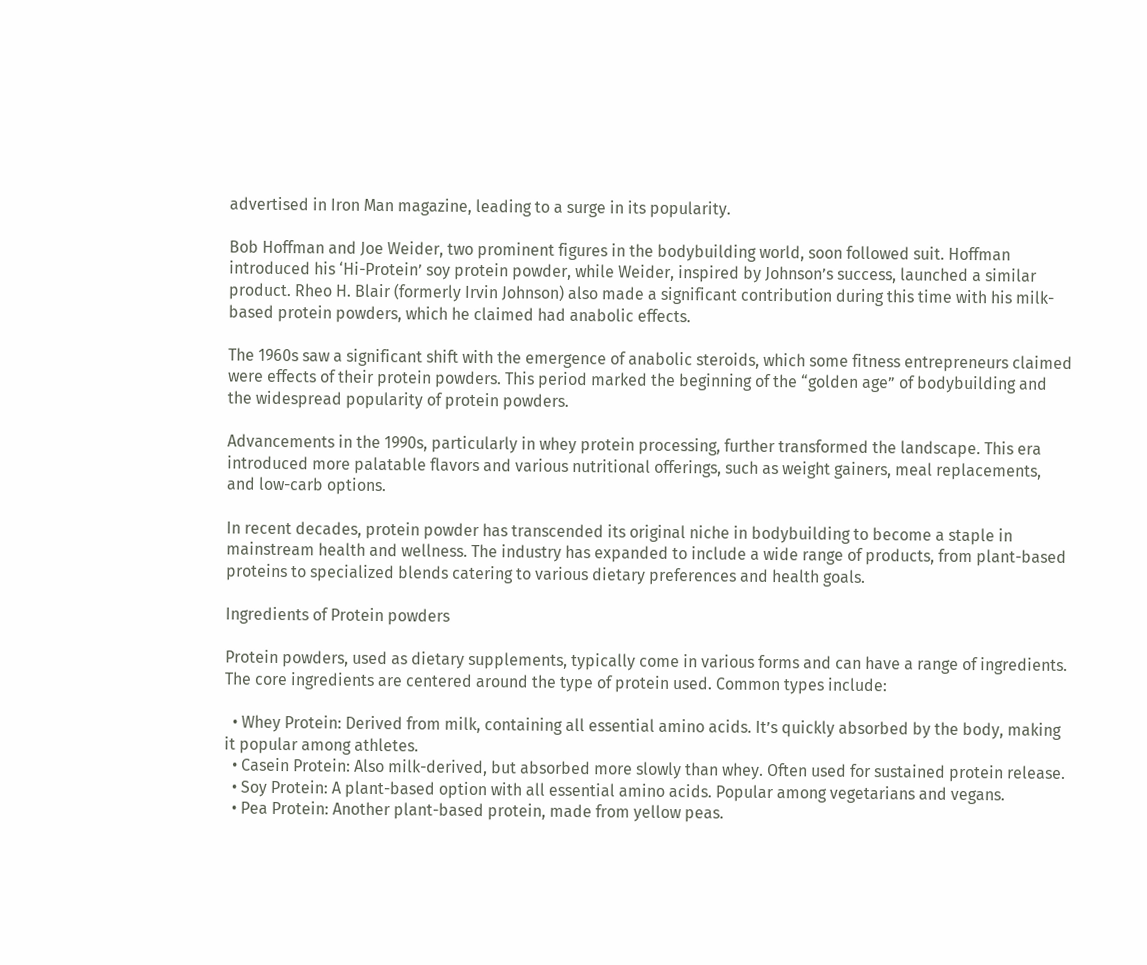advertised in Iron Man magazine, leading to a surge in its popularity.

Bob Hoffman and Joe Weider, two prominent figures in the bodybuilding world, soon followed suit. Hoffman introduced his ‘Hi-Protein’ soy protein powder, while Weider, inspired by Johnson’s success, launched a similar product. Rheo H. Blair (formerly Irvin Johnson) also made a significant contribution during this time with his milk-based protein powders, which he claimed had anabolic effects.

The 1960s saw a significant shift with the emergence of anabolic steroids, which some fitness entrepreneurs claimed were effects of their protein powders. This period marked the beginning of the “golden age” of bodybuilding and the widespread popularity of protein powders.

Advancements in the 1990s, particularly in whey protein processing, further transformed the landscape. This era introduced more palatable flavors and various nutritional offerings, such as weight gainers, meal replacements, and low-carb options.

In recent decades, protein powder has transcended its original niche in bodybuilding to become a staple in mainstream health and wellness. The industry has expanded to include a wide range of products, from plant-based proteins to specialized blends catering to various dietary preferences and health goals.

Ingredients of Protein powders

Protein powders, used as dietary supplements, typically come in various forms and can have a range of ingredients. The core ingredients are centered around the type of protein used. Common types include:

  • Whey Protein: Derived from milk, containing all essential amino acids. It’s quickly absorbed by the body, making it popular among athletes.
  • Casein Protein: Also milk-derived, but absorbed more slowly than whey. Often used for sustained protein release.
  • Soy Protein: A plant-based option with all essential amino acids. Popular among vegetarians and vegans.
  • Pea Protein: Another plant-based protein, made from yellow peas.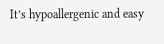It’s hypoallergenic and easy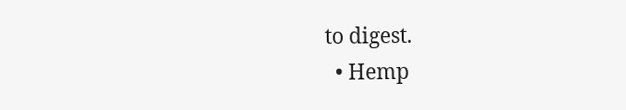to digest.
  • Hemp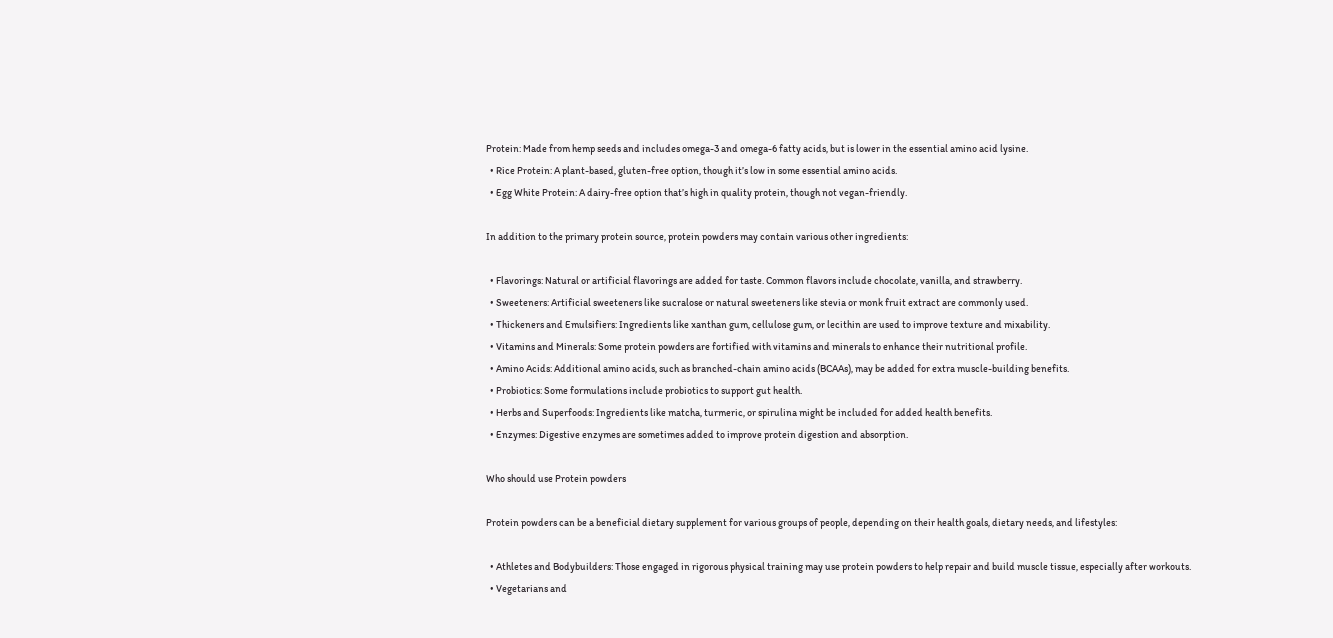Protein: Made from hemp seeds and includes omega-3 and omega-6 fatty acids, but is lower in the essential amino acid lysine.
  • Rice Protein: A plant-based, gluten-free option, though it’s low in some essential amino acids.
  • Egg White Protein: A dairy-free option that’s high in quality protein, though not vegan-friendly.

In addition to the primary protein source, protein powders may contain various other ingredients:

  • Flavorings: Natural or artificial flavorings are added for taste. Common flavors include chocolate, vanilla, and strawberry.
  • Sweeteners: Artificial sweeteners like sucralose or natural sweeteners like stevia or monk fruit extract are commonly used.
  • Thickeners and Emulsifiers: Ingredients like xanthan gum, cellulose gum, or lecithin are used to improve texture and mixability.
  • Vitamins and Minerals: Some protein powders are fortified with vitamins and minerals to enhance their nutritional profile.
  • Amino Acids: Additional amino acids, such as branched-chain amino acids (BCAAs), may be added for extra muscle-building benefits.
  • Probiotics: Some formulations include probiotics to support gut health.
  • Herbs and Superfoods: Ingredients like matcha, turmeric, or spirulina might be included for added health benefits.
  • Enzymes: Digestive enzymes are sometimes added to improve protein digestion and absorption.

Who should use Protein powders

Protein powders can be a beneficial dietary supplement for various groups of people, depending on their health goals, dietary needs, and lifestyles:

  • Athletes and Bodybuilders: Those engaged in rigorous physical training may use protein powders to help repair and build muscle tissue, especially after workouts.
  • Vegetarians and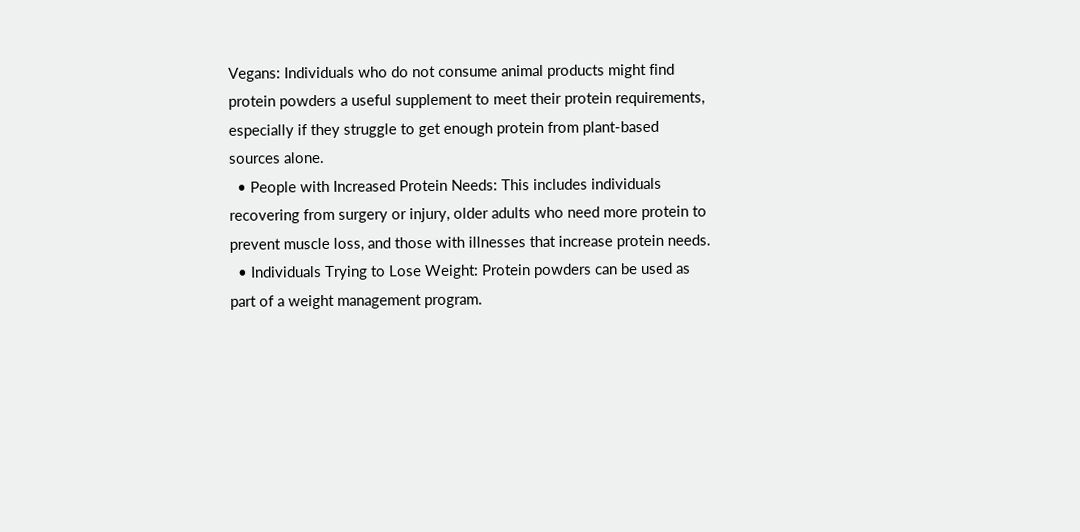Vegans: Individuals who do not consume animal products might find protein powders a useful supplement to meet their protein requirements, especially if they struggle to get enough protein from plant-based sources alone.
  • People with Increased Protein Needs: This includes individuals recovering from surgery or injury, older adults who need more protein to prevent muscle loss, and those with illnesses that increase protein needs.
  • Individuals Trying to Lose Weight: Protein powders can be used as part of a weight management program.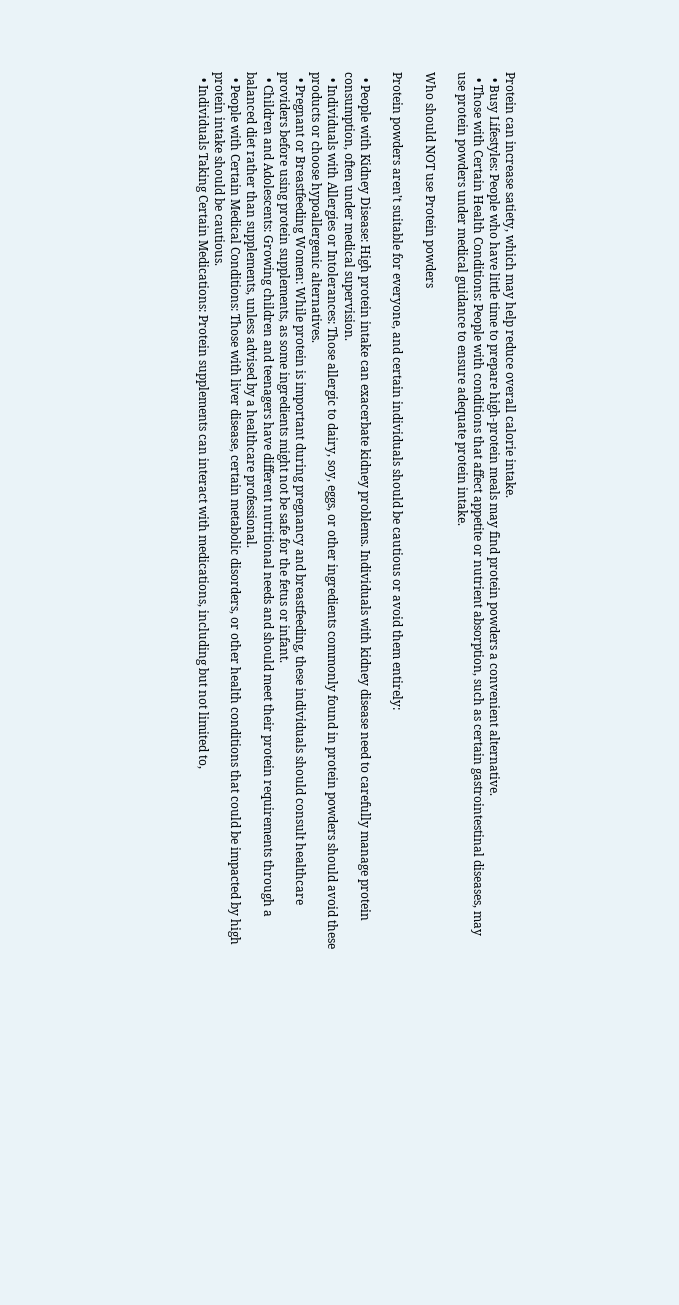Protein can increase satiety, which may help reduce overall calorie intake.
  • Busy Lifestyles: People who have little time to prepare high-protein meals may find protein powders a convenient alternative.
  • Those with Certain Health Conditions: People with conditions that affect appetite or nutrient absorption, such as certain gastrointestinal diseases, may use protein powders under medical guidance to ensure adequate protein intake.

Who should NOT use Protein powders

Protein powders aren’t suitable for everyone, and certain individuals should be cautious or avoid them entirely:

  • People with Kidney Disease: High protein intake can exacerbate kidney problems. Individuals with kidney disease need to carefully manage protein consumption, often under medical supervision.
  • Individuals with Allergies or Intolerances: Those allergic to dairy, soy, eggs, or other ingredients commonly found in protein powders should avoid these products or choose hypoallergenic alternatives.
  • Pregnant or Breastfeeding Women: While protein is important during pregnancy and breastfeeding, these individuals should consult healthcare providers before using protein supplements, as some ingredients might not be safe for the fetus or infant.
  • Children and Adolescents: Growing children and teenagers have different nutritional needs and should meet their protein requirements through a balanced diet rather than supplements, unless advised by a healthcare professional.
  • People with Certain Medical Conditions: Those with liver disease, certain metabolic disorders, or other health conditions that could be impacted by high protein intake should be cautious.
  • Individuals Taking Certain Medications: Protein supplements can interact with medications, including but not limited to,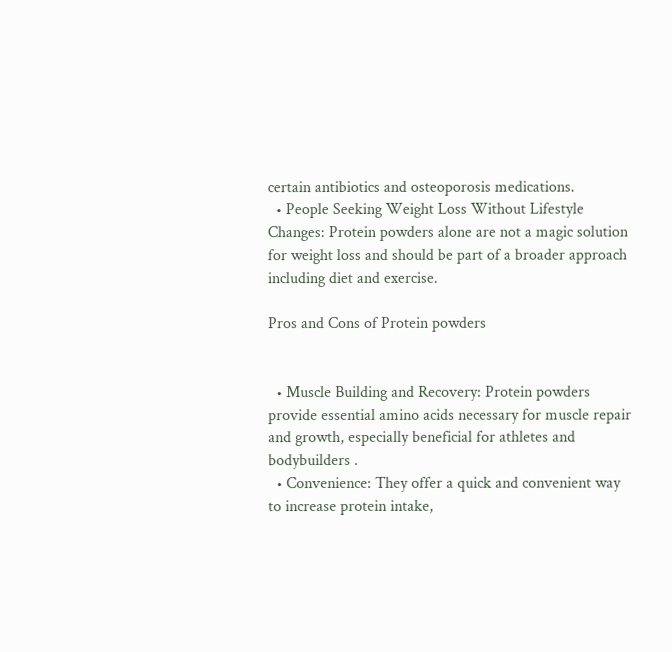certain antibiotics and osteoporosis medications.
  • People Seeking Weight Loss Without Lifestyle Changes: Protein powders alone are not a magic solution for weight loss and should be part of a broader approach including diet and exercise.

Pros and Cons of Protein powders


  • Muscle Building and Recovery: Protein powders provide essential amino acids necessary for muscle repair and growth, especially beneficial for athletes and bodybuilders .
  • Convenience: They offer a quick and convenient way to increase protein intake,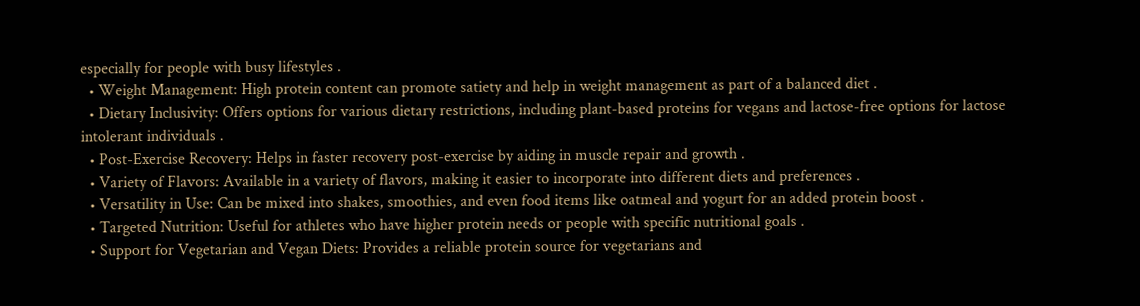especially for people with busy lifestyles .
  • Weight Management: High protein content can promote satiety and help in weight management as part of a balanced diet .
  • Dietary Inclusivity: Offers options for various dietary restrictions, including plant-based proteins for vegans and lactose-free options for lactose intolerant individuals .
  • Post-Exercise Recovery: Helps in faster recovery post-exercise by aiding in muscle repair and growth .
  • Variety of Flavors: Available in a variety of flavors, making it easier to incorporate into different diets and preferences .
  • Versatility in Use: Can be mixed into shakes, smoothies, and even food items like oatmeal and yogurt for an added protein boost .
  • Targeted Nutrition: Useful for athletes who have higher protein needs or people with specific nutritional goals .
  • Support for Vegetarian and Vegan Diets: Provides a reliable protein source for vegetarians and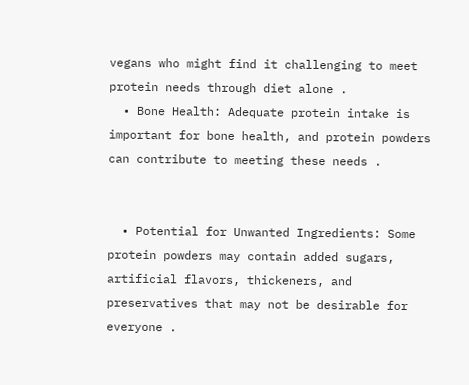vegans who might find it challenging to meet protein needs through diet alone .
  • Bone Health: Adequate protein intake is important for bone health, and protein powders can contribute to meeting these needs .


  • Potential for Unwanted Ingredients: Some protein powders may contain added sugars, artificial flavors, thickeners, and preservatives that may not be desirable for everyone .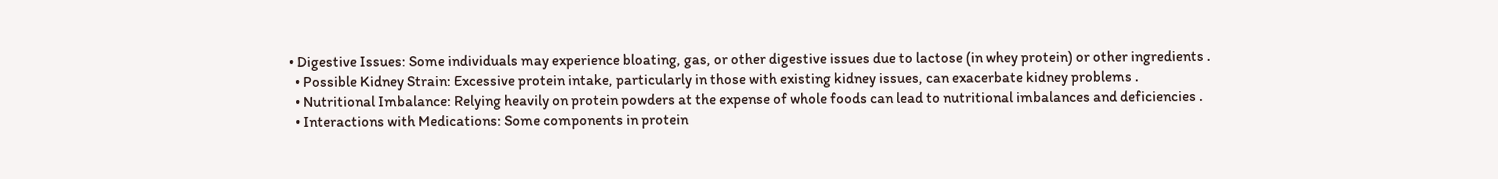• Digestive Issues: Some individuals may experience bloating, gas, or other digestive issues due to lactose (in whey protein) or other ingredients .
  • Possible Kidney Strain: Excessive protein intake, particularly in those with existing kidney issues, can exacerbate kidney problems .
  • Nutritional Imbalance: Relying heavily on protein powders at the expense of whole foods can lead to nutritional imbalances and deficiencies .
  • Interactions with Medications: Some components in protein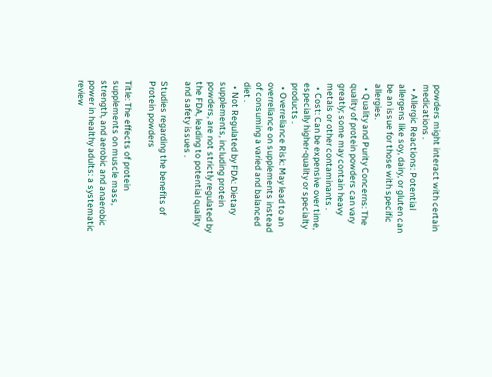powders might interact with certain medications .
  • Allergic Reactions: Potential allergens like soy, dairy, or gluten can be an issue for those with specific allergies.
  • Quality and Purity Concerns: The quality of protein powders can vary greatly; some may contain heavy metals or other contaminants .
  • Cost: Can be expensive over time, especially higher-quality or specialty products .
  • Overreliance Risk: May lead to an overreliance on supplements instead of consuming a varied and balanced diet .
  • Not Regulated by FDA: Dietary supplements, including protein powders, are not strictly regulated by the FDA, leading to potential quality and safety issues .

Studies regarding the benefits of Protein powders

Title: The effects of protein supplements on muscle mass, strength, and aerobic and anaerobic power in healthy adults: a systematic review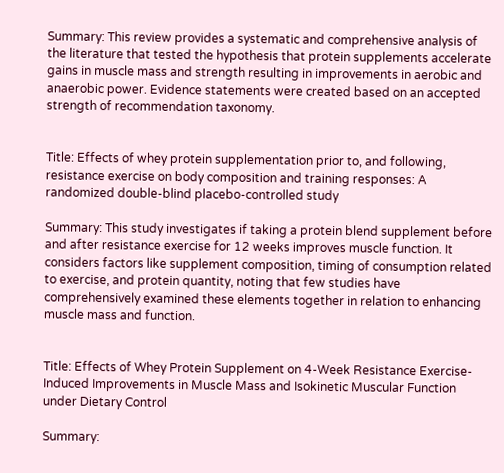Summary: This review provides a systematic and comprehensive analysis of the literature that tested the hypothesis that protein supplements accelerate gains in muscle mass and strength resulting in improvements in aerobic and anaerobic power. Evidence statements were created based on an accepted strength of recommendation taxonomy.


Title: Effects of whey protein supplementation prior to, and following, resistance exercise on body composition and training responses: A randomized double-blind placebo-controlled study

Summary: This study investigates if taking a protein blend supplement before and after resistance exercise for 12 weeks improves muscle function. It considers factors like supplement composition, timing of consumption related to exercise, and protein quantity, noting that few studies have comprehensively examined these elements together in relation to enhancing muscle mass and function.


Title: Effects of Whey Protein Supplement on 4-Week Resistance Exercise-Induced Improvements in Muscle Mass and Isokinetic Muscular Function under Dietary Control

Summary: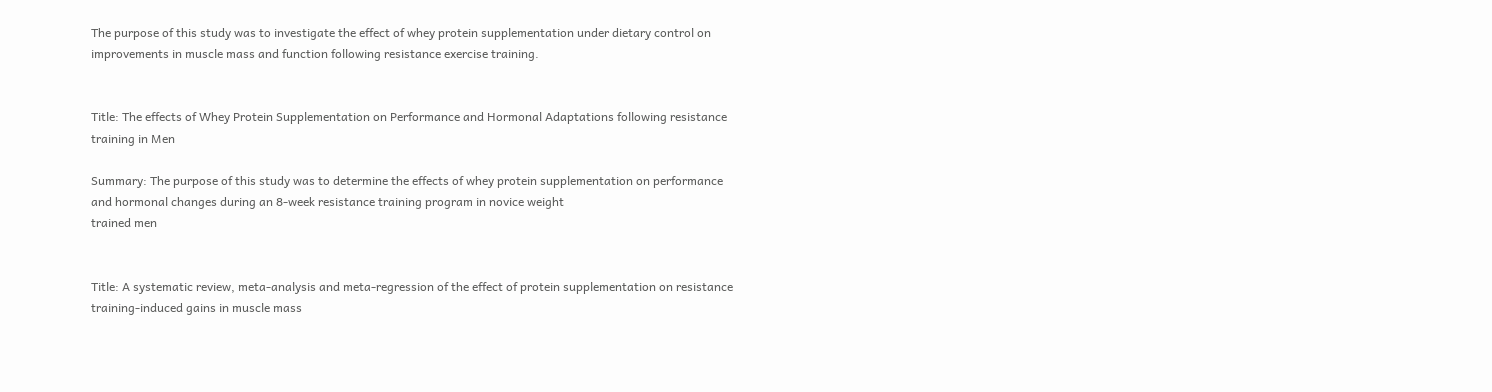The purpose of this study was to investigate the effect of whey protein supplementation under dietary control on improvements in muscle mass and function following resistance exercise training.


Title: The effects of Whey Protein Supplementation on Performance and Hormonal Adaptations following resistance training in Men

Summary: The purpose of this study was to determine the effects of whey protein supplementation on performance and hormonal changes during an 8-week resistance training program in novice weight
trained men


Title: A systematic review, meta-analysis and meta-regression of the effect of protein supplementation on resistance training-induced gains in muscle mass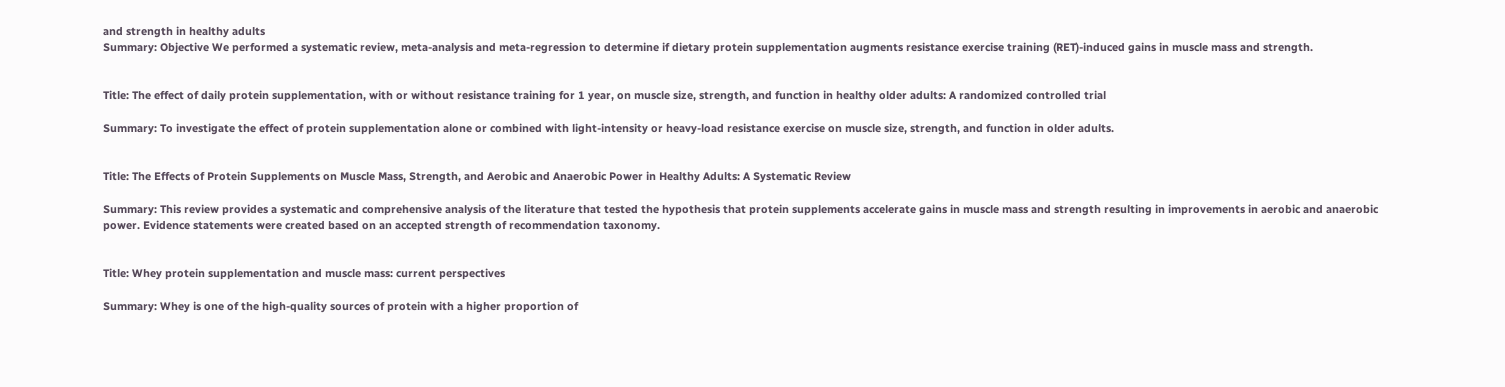and strength in healthy adults
Summary: Objective We performed a systematic review, meta-analysis and meta-regression to determine if dietary protein supplementation augments resistance exercise training (RET)-induced gains in muscle mass and strength.


Title: The effect of daily protein supplementation, with or without resistance training for 1 year, on muscle size, strength, and function in healthy older adults: A randomized controlled trial

Summary: To investigate the effect of protein supplementation alone or combined with light-intensity or heavy-load resistance exercise on muscle size, strength, and function in older adults.


Title: The Effects of Protein Supplements on Muscle Mass, Strength, and Aerobic and Anaerobic Power in Healthy Adults: A Systematic Review

Summary: This review provides a systematic and comprehensive analysis of the literature that tested the hypothesis that protein supplements accelerate gains in muscle mass and strength resulting in improvements in aerobic and anaerobic power. Evidence statements were created based on an accepted strength of recommendation taxonomy.


Title: Whey protein supplementation and muscle mass: current perspectives

Summary: Whey is one of the high-quality sources of protein with a higher proportion of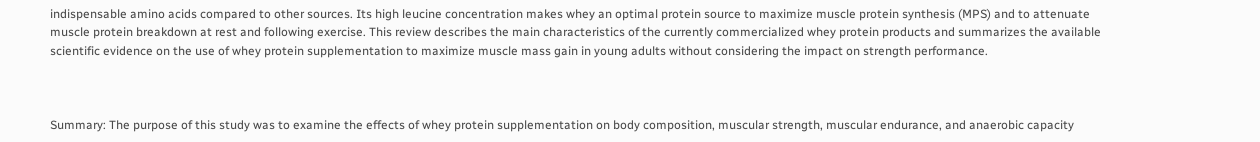indispensable amino acids compared to other sources. Its high leucine concentration makes whey an optimal protein source to maximize muscle protein synthesis (MPS) and to attenuate muscle protein breakdown at rest and following exercise. This review describes the main characteristics of the currently commercialized whey protein products and summarizes the available scientific evidence on the use of whey protein supplementation to maximize muscle mass gain in young adults without considering the impact on strength performance.



Summary: The purpose of this study was to examine the effects of whey protein supplementation on body composition, muscular strength, muscular endurance, and anaerobic capacity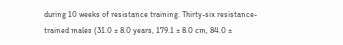during 10 weeks of resistance training. Thirty-six resistance-trained males (31.0 ± 8.0 years, 179.1 ± 8.0 cm, 84.0 ±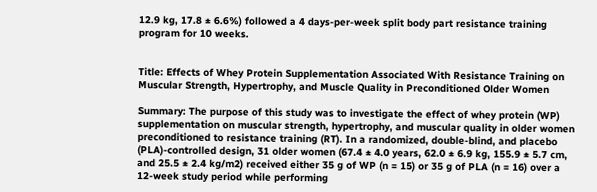12.9 kg, 17.8 ± 6.6%) followed a 4 days-per-week split body part resistance training program for 10 weeks.


Title: Effects of Whey Protein Supplementation Associated With Resistance Training on Muscular Strength, Hypertrophy, and Muscle Quality in Preconditioned Older Women

Summary: The purpose of this study was to investigate the effect of whey protein (WP) supplementation on muscular strength, hypertrophy, and muscular quality in older women preconditioned to resistance training (RT). In a randomized, double-blind, and placebo (PLA)-controlled design, 31 older women (67.4 ± 4.0 years, 62.0 ± 6.9 kg, 155.9 ± 5.7 cm, and 25.5 ± 2.4 kg/m2) received either 35 g of WP (n = 15) or 35 g of PLA (n = 16) over a 12-week study period while performing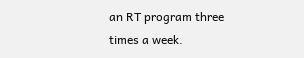an RT program three times a week.